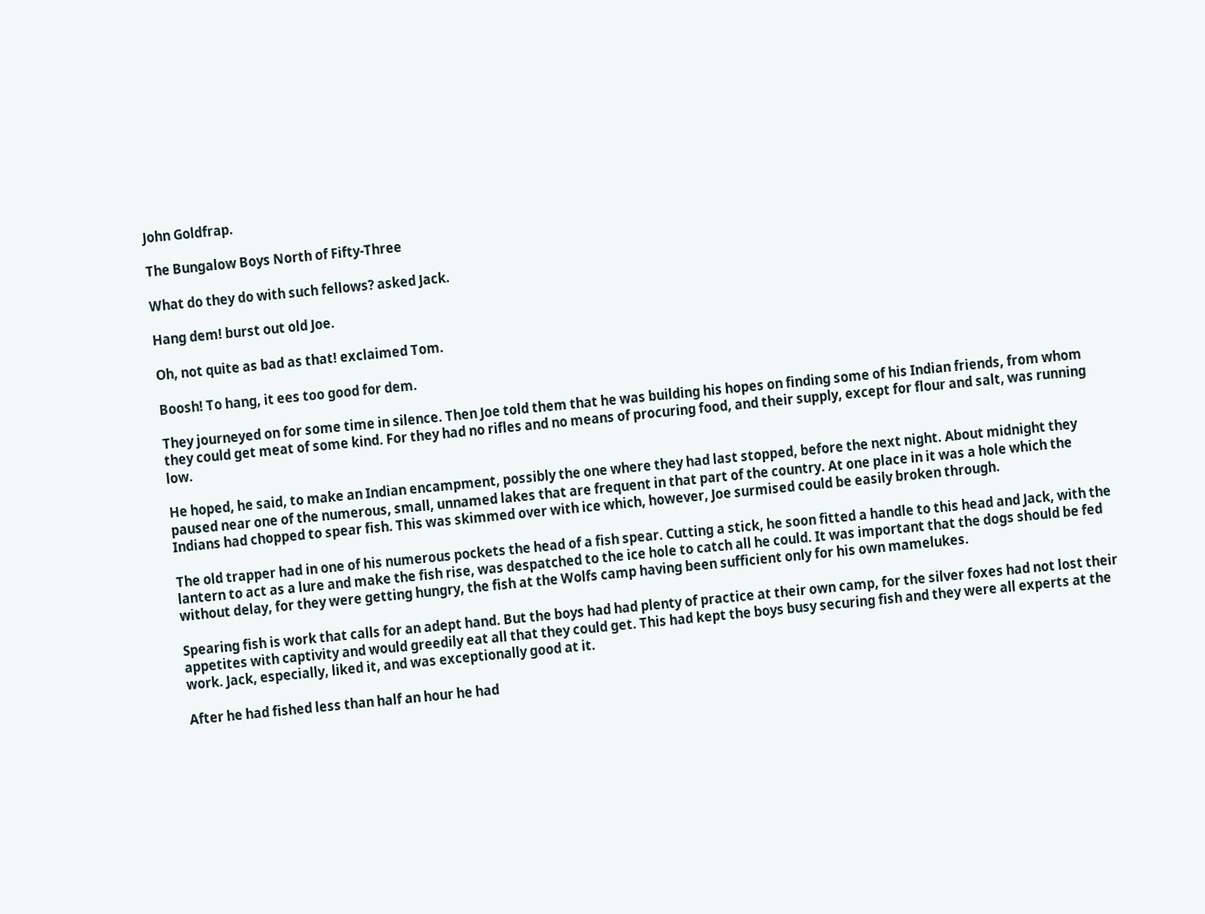John Goldfrap.

The Bungalow Boys North of Fifty-Three

What do they do with such fellows? asked Jack.

Hang dem! burst out old Joe.

Oh, not quite as bad as that! exclaimed Tom.

Boosh! To hang, it ees too good for dem.

They journeyed on for some time in silence. Then Joe told them that he was building his hopes on finding some of his Indian friends, from whom they could get meat of some kind. For they had no rifles and no means of procuring food, and their supply, except for flour and salt, was running low.

He hoped, he said, to make an Indian encampment, possibly the one where they had last stopped, before the next night. About midnight they paused near one of the numerous, small, unnamed lakes that are frequent in that part of the country. At one place in it was a hole which the Indians had chopped to spear fish. This was skimmed over with ice which, however, Joe surmised could be easily broken through.

The old trapper had in one of his numerous pockets the head of a fish spear. Cutting a stick, he soon fitted a handle to this head and Jack, with the lantern to act as a lure and make the fish rise, was despatched to the ice hole to catch all he could. It was important that the dogs should be fed without delay, for they were getting hungry, the fish at the Wolfs camp having been sufficient only for his own mamelukes.

Spearing fish is work that calls for an adept hand. But the boys had had plenty of practice at their own camp, for the silver foxes had not lost their appetites with captivity and would greedily eat all that they could get. This had kept the boys busy securing fish and they were all experts at the work. Jack, especially, liked it, and was exceptionally good at it.

After he had fished less than half an hour he had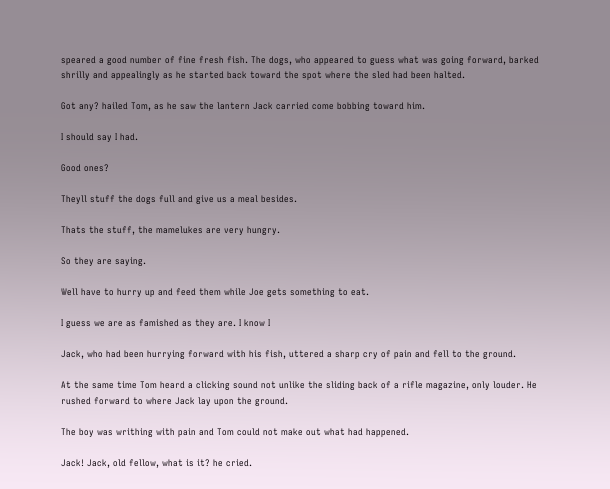speared a good number of fine fresh fish. The dogs, who appeared to guess what was going forward, barked shrilly and appealingly as he started back toward the spot where the sled had been halted.

Got any? hailed Tom, as he saw the lantern Jack carried come bobbing toward him.

I should say I had.

Good ones?

Theyll stuff the dogs full and give us a meal besides.

Thats the stuff, the mamelukes are very hungry.

So they are saying.

Well have to hurry up and feed them while Joe gets something to eat.

I guess we are as famished as they are. I know I

Jack, who had been hurrying forward with his fish, uttered a sharp cry of pain and fell to the ground.

At the same time Tom heard a clicking sound not unlike the sliding back of a rifle magazine, only louder. He rushed forward to where Jack lay upon the ground.

The boy was writhing with pain and Tom could not make out what had happened.

Jack! Jack, old fellow, what is it? he cried.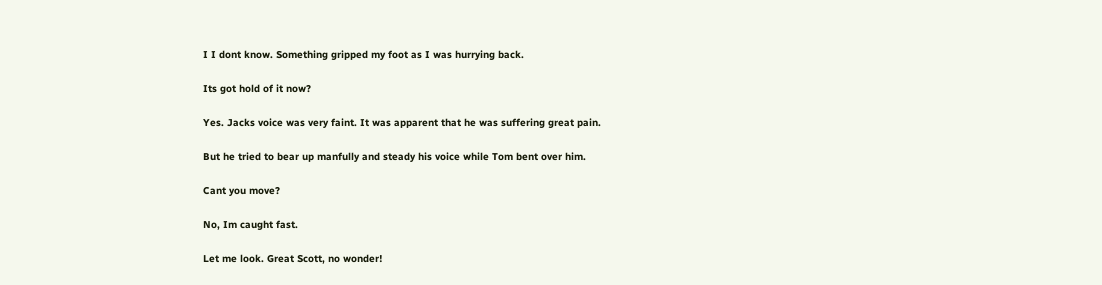I I dont know. Something gripped my foot as I was hurrying back.

Its got hold of it now?

Yes. Jacks voice was very faint. It was apparent that he was suffering great pain.

But he tried to bear up manfully and steady his voice while Tom bent over him.

Cant you move?

No, Im caught fast.

Let me look. Great Scott, no wonder!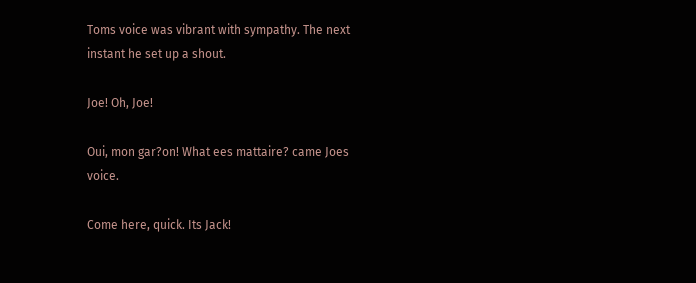Toms voice was vibrant with sympathy. The next instant he set up a shout.

Joe! Oh, Joe!

Oui, mon gar?on! What ees mattaire? came Joes voice.

Come here, quick. Its Jack!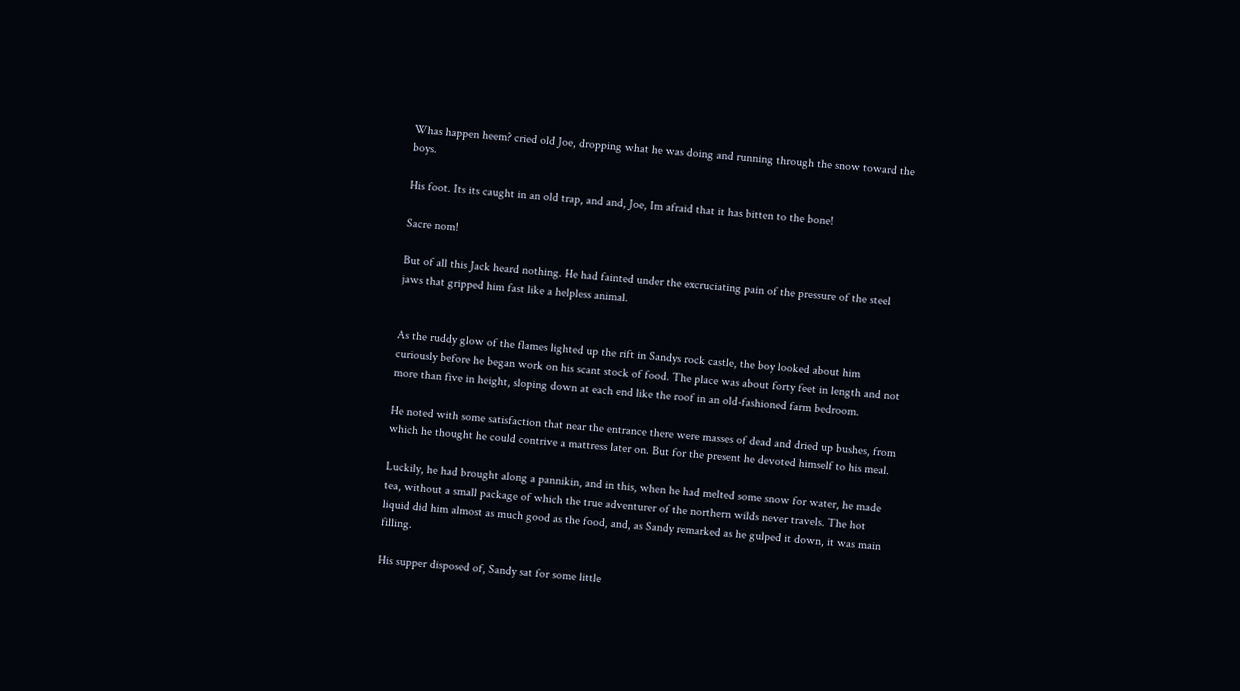Whas happen heem? cried old Joe, dropping what he was doing and running through the snow toward the boys.

His foot. Its its caught in an old trap, and and, Joe, Im afraid that it has bitten to the bone!

Sacre nom!

But of all this Jack heard nothing. He had fainted under the excruciating pain of the pressure of the steel jaws that gripped him fast like a helpless animal.


As the ruddy glow of the flames lighted up the rift in Sandys rock castle, the boy looked about him curiously before he began work on his scant stock of food. The place was about forty feet in length and not more than five in height, sloping down at each end like the roof in an old-fashioned farm bedroom.

He noted with some satisfaction that near the entrance there were masses of dead and dried up bushes, from which he thought he could contrive a mattress later on. But for the present he devoted himself to his meal.

Luckily, he had brought along a pannikin, and in this, when he had melted some snow for water, he made tea, without a small package of which the true adventurer of the northern wilds never travels. The hot liquid did him almost as much good as the food, and, as Sandy remarked as he gulped it down, it was main filling.

His supper disposed of, Sandy sat for some little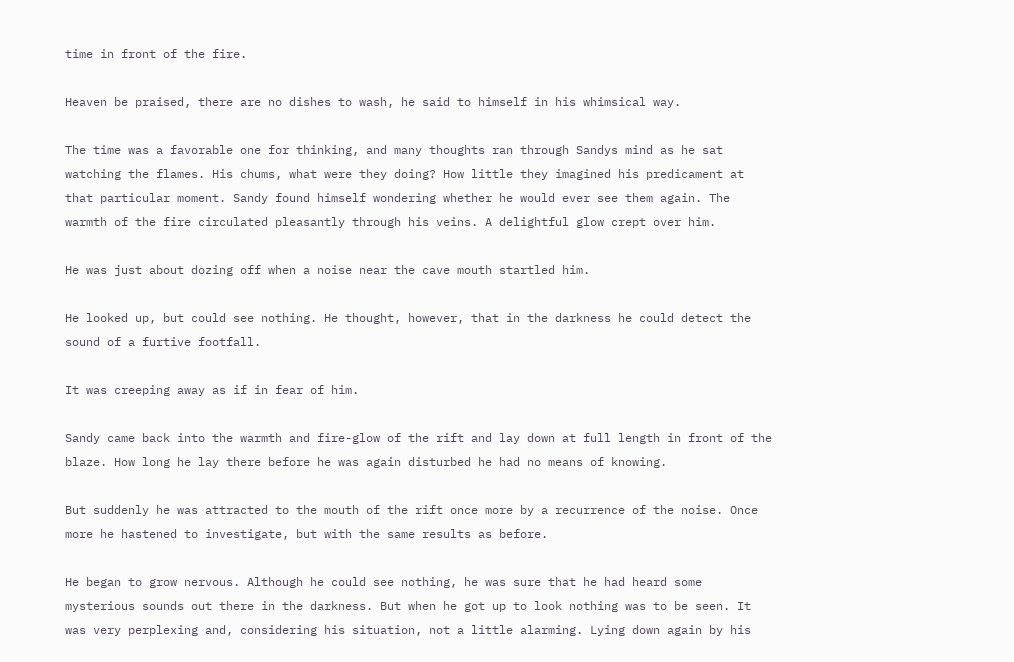time in front of the fire.

Heaven be praised, there are no dishes to wash, he said to himself in his whimsical way.

The time was a favorable one for thinking, and many thoughts ran through Sandys mind as he sat watching the flames. His chums, what were they doing? How little they imagined his predicament at that particular moment. Sandy found himself wondering whether he would ever see them again. The warmth of the fire circulated pleasantly through his veins. A delightful glow crept over him.

He was just about dozing off when a noise near the cave mouth startled him.

He looked up, but could see nothing. He thought, however, that in the darkness he could detect the sound of a furtive footfall.

It was creeping away as if in fear of him.

Sandy came back into the warmth and fire-glow of the rift and lay down at full length in front of the blaze. How long he lay there before he was again disturbed he had no means of knowing.

But suddenly he was attracted to the mouth of the rift once more by a recurrence of the noise. Once more he hastened to investigate, but with the same results as before.

He began to grow nervous. Although he could see nothing, he was sure that he had heard some mysterious sounds out there in the darkness. But when he got up to look nothing was to be seen. It was very perplexing and, considering his situation, not a little alarming. Lying down again by his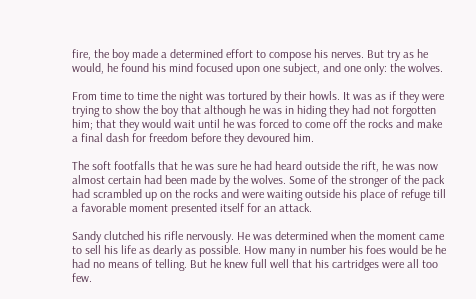fire, the boy made a determined effort to compose his nerves. But try as he would, he found his mind focused upon one subject, and one only: the wolves.

From time to time the night was tortured by their howls. It was as if they were trying to show the boy that although he was in hiding they had not forgotten him; that they would wait until he was forced to come off the rocks and make a final dash for freedom before they devoured him.

The soft footfalls that he was sure he had heard outside the rift, he was now almost certain had been made by the wolves. Some of the stronger of the pack had scrambled up on the rocks and were waiting outside his place of refuge till a favorable moment presented itself for an attack.

Sandy clutched his rifle nervously. He was determined when the moment came to sell his life as dearly as possible. How many in number his foes would be he had no means of telling. But he knew full well that his cartridges were all too few.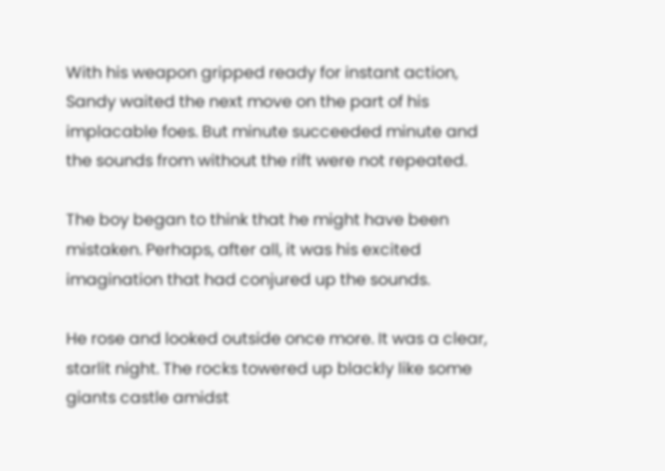With his weapon gripped ready for instant action, Sandy waited the next move on the part of his implacable foes. But minute succeeded minute and the sounds from without the rift were not repeated.

The boy began to think that he might have been mistaken. Perhaps, after all, it was his excited imagination that had conjured up the sounds.

He rose and looked outside once more. It was a clear, starlit night. The rocks towered up blackly like some giants castle amidst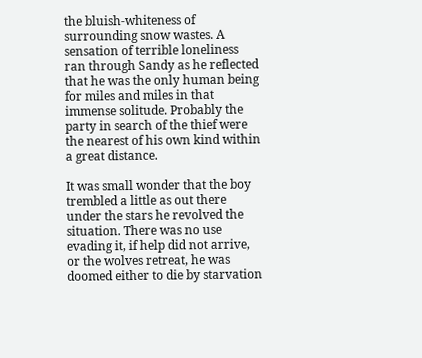the bluish-whiteness of surrounding snow wastes. A sensation of terrible loneliness ran through Sandy as he reflected that he was the only human being for miles and miles in that immense solitude. Probably the party in search of the thief were the nearest of his own kind within a great distance.

It was small wonder that the boy trembled a little as out there under the stars he revolved the situation. There was no use evading it, if help did not arrive, or the wolves retreat, he was doomed either to die by starvation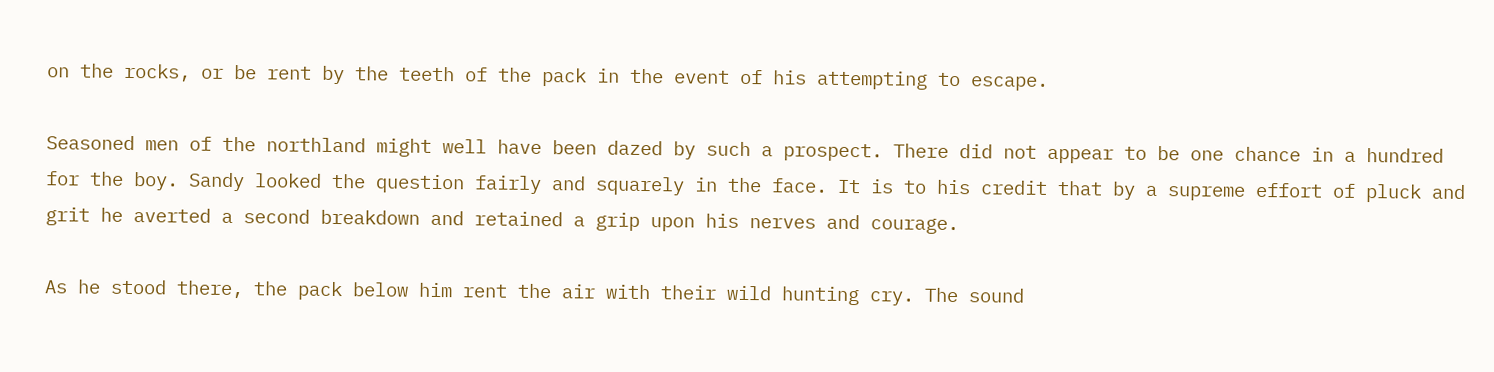on the rocks, or be rent by the teeth of the pack in the event of his attempting to escape.

Seasoned men of the northland might well have been dazed by such a prospect. There did not appear to be one chance in a hundred for the boy. Sandy looked the question fairly and squarely in the face. It is to his credit that by a supreme effort of pluck and grit he averted a second breakdown and retained a grip upon his nerves and courage.

As he stood there, the pack below him rent the air with their wild hunting cry. The sound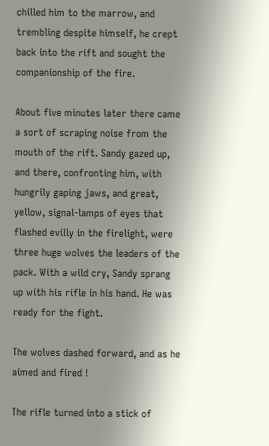chilled him to the marrow, and trembling despite himself, he crept back into the rift and sought the companionship of the fire.

About five minutes later there came a sort of scraping noise from the mouth of the rift. Sandy gazed up, and there, confronting him, with hungrily gaping jaws, and great, yellow, signal-lamps of eyes that flashed evilly in the firelight, were three huge wolves the leaders of the pack. With a wild cry, Sandy sprang up with his rifle in his hand. He was ready for the fight.

The wolves dashed forward, and as he aimed and fired !

The rifle turned into a stick of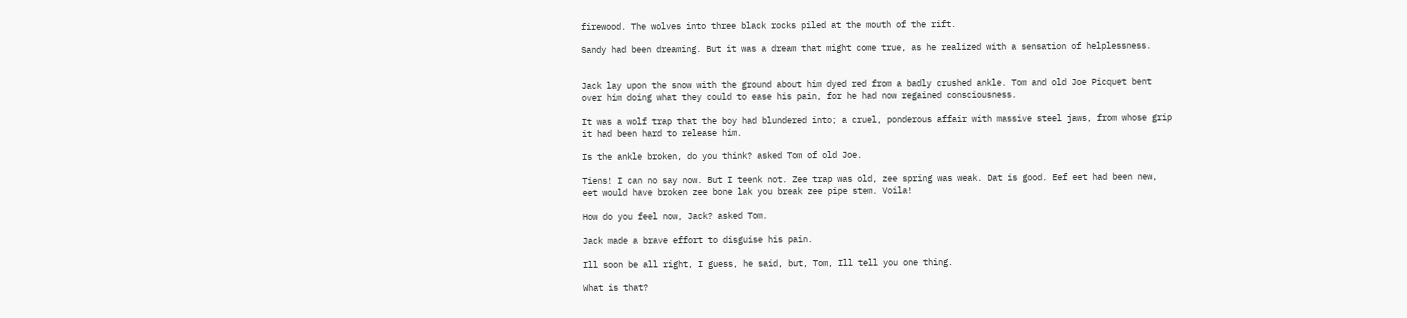firewood. The wolves into three black rocks piled at the mouth of the rift.

Sandy had been dreaming. But it was a dream that might come true, as he realized with a sensation of helplessness.


Jack lay upon the snow with the ground about him dyed red from a badly crushed ankle. Tom and old Joe Picquet bent over him doing what they could to ease his pain, for he had now regained consciousness.

It was a wolf trap that the boy had blundered into; a cruel, ponderous affair with massive steel jaws, from whose grip it had been hard to release him.

Is the ankle broken, do you think? asked Tom of old Joe.

Tiens! I can no say now. But I teenk not. Zee trap was old, zee spring was weak. Dat is good. Eef eet had been new, eet would have broken zee bone lak you break zee pipe stem. Voila!

How do you feel now, Jack? asked Tom.

Jack made a brave effort to disguise his pain.

Ill soon be all right, I guess, he said, but, Tom, Ill tell you one thing.

What is that?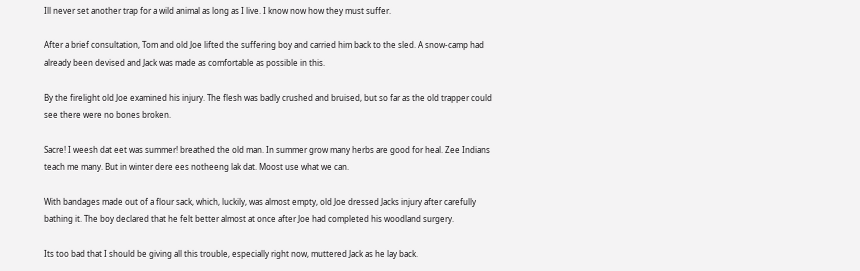Ill never set another trap for a wild animal as long as I live. I know now how they must suffer.

After a brief consultation, Tom and old Joe lifted the suffering boy and carried him back to the sled. A snow-camp had already been devised and Jack was made as comfortable as possible in this.

By the firelight old Joe examined his injury. The flesh was badly crushed and bruised, but so far as the old trapper could see there were no bones broken.

Sacre! I weesh dat eet was summer! breathed the old man. In summer grow many herbs are good for heal. Zee Indians teach me many. But in winter dere ees notheeng lak dat. Moost use what we can.

With bandages made out of a flour sack, which, luckily, was almost empty, old Joe dressed Jacks injury after carefully bathing it. The boy declared that he felt better almost at once after Joe had completed his woodland surgery.

Its too bad that I should be giving all this trouble, especially right now, muttered Jack as he lay back.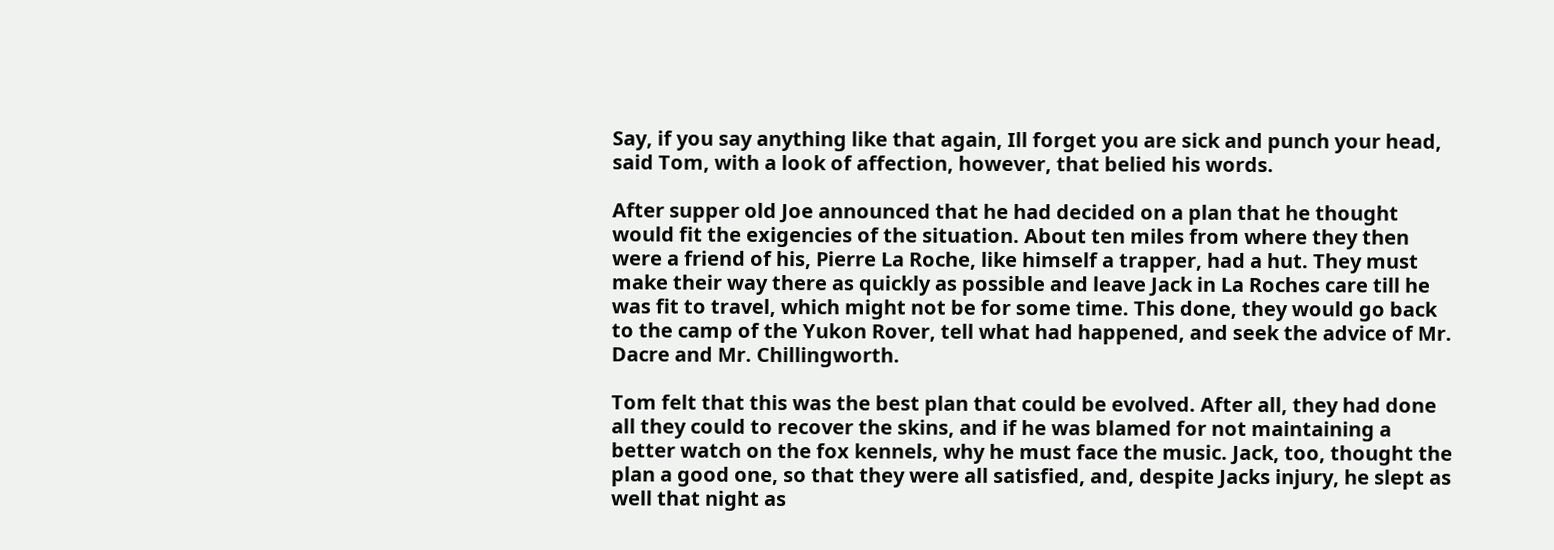Say, if you say anything like that again, Ill forget you are sick and punch your head, said Tom, with a look of affection, however, that belied his words.

After supper old Joe announced that he had decided on a plan that he thought would fit the exigencies of the situation. About ten miles from where they then were a friend of his, Pierre La Roche, like himself a trapper, had a hut. They must make their way there as quickly as possible and leave Jack in La Roches care till he was fit to travel, which might not be for some time. This done, they would go back to the camp of the Yukon Rover, tell what had happened, and seek the advice of Mr. Dacre and Mr. Chillingworth.

Tom felt that this was the best plan that could be evolved. After all, they had done all they could to recover the skins, and if he was blamed for not maintaining a better watch on the fox kennels, why he must face the music. Jack, too, thought the plan a good one, so that they were all satisfied, and, despite Jacks injury, he slept as well that night as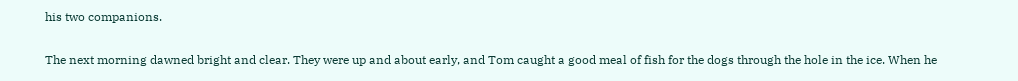his two companions.

The next morning dawned bright and clear. They were up and about early, and Tom caught a good meal of fish for the dogs through the hole in the ice. When he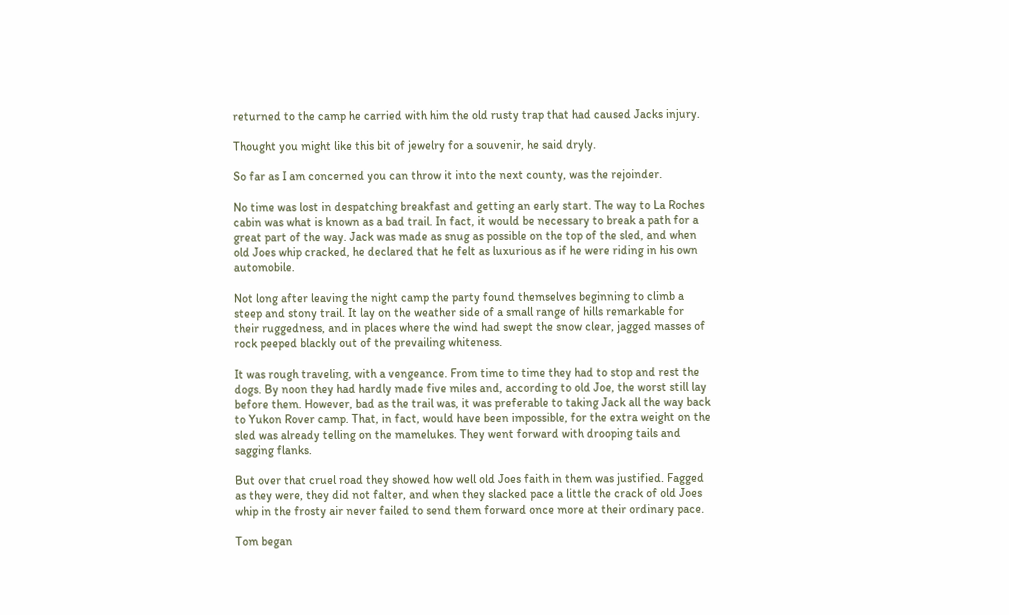returned to the camp he carried with him the old rusty trap that had caused Jacks injury.

Thought you might like this bit of jewelry for a souvenir, he said dryly.

So far as I am concerned you can throw it into the next county, was the rejoinder.

No time was lost in despatching breakfast and getting an early start. The way to La Roches cabin was what is known as a bad trail. In fact, it would be necessary to break a path for a great part of the way. Jack was made as snug as possible on the top of the sled, and when old Joes whip cracked, he declared that he felt as luxurious as if he were riding in his own automobile.

Not long after leaving the night camp the party found themselves beginning to climb a steep and stony trail. It lay on the weather side of a small range of hills remarkable for their ruggedness, and in places where the wind had swept the snow clear, jagged masses of rock peeped blackly out of the prevailing whiteness.

It was rough traveling, with a vengeance. From time to time they had to stop and rest the dogs. By noon they had hardly made five miles and, according to old Joe, the worst still lay before them. However, bad as the trail was, it was preferable to taking Jack all the way back to Yukon Rover camp. That, in fact, would have been impossible, for the extra weight on the sled was already telling on the mamelukes. They went forward with drooping tails and sagging flanks.

But over that cruel road they showed how well old Joes faith in them was justified. Fagged as they were, they did not falter, and when they slacked pace a little the crack of old Joes whip in the frosty air never failed to send them forward once more at their ordinary pace.

Tom began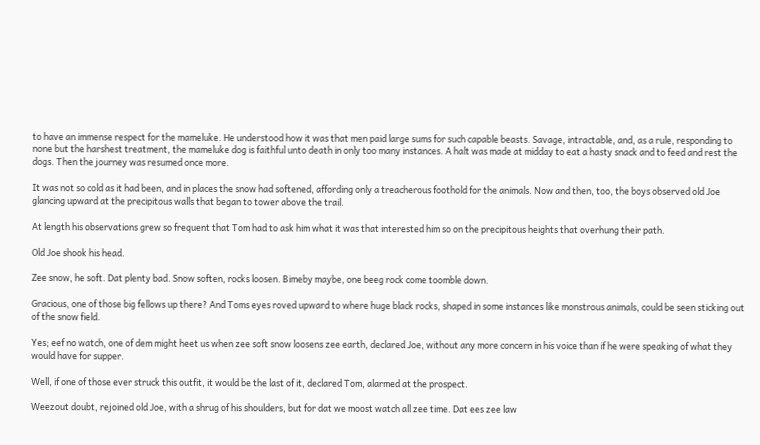to have an immense respect for the mameluke. He understood how it was that men paid large sums for such capable beasts. Savage, intractable, and, as a rule, responding to none but the harshest treatment, the mameluke dog is faithful unto death in only too many instances. A halt was made at midday to eat a hasty snack and to feed and rest the dogs. Then the journey was resumed once more.

It was not so cold as it had been, and in places the snow had softened, affording only a treacherous foothold for the animals. Now and then, too, the boys observed old Joe glancing upward at the precipitous walls that began to tower above the trail.

At length his observations grew so frequent that Tom had to ask him what it was that interested him so on the precipitous heights that overhung their path.

Old Joe shook his head.

Zee snow, he soft. Dat plenty bad. Snow soften, rocks loosen. Bimeby maybe, one beeg rock come toomble down.

Gracious, one of those big fellows up there? And Toms eyes roved upward to where huge black rocks, shaped in some instances like monstrous animals, could be seen sticking out of the snow field.

Yes; eef no watch, one of dem might heet us when zee soft snow loosens zee earth, declared Joe, without any more concern in his voice than if he were speaking of what they would have for supper.

Well, if one of those ever struck this outfit, it would be the last of it, declared Tom, alarmed at the prospect.

Weezout doubt, rejoined old Joe, with a shrug of his shoulders, but for dat we moost watch all zee time. Dat ees zee law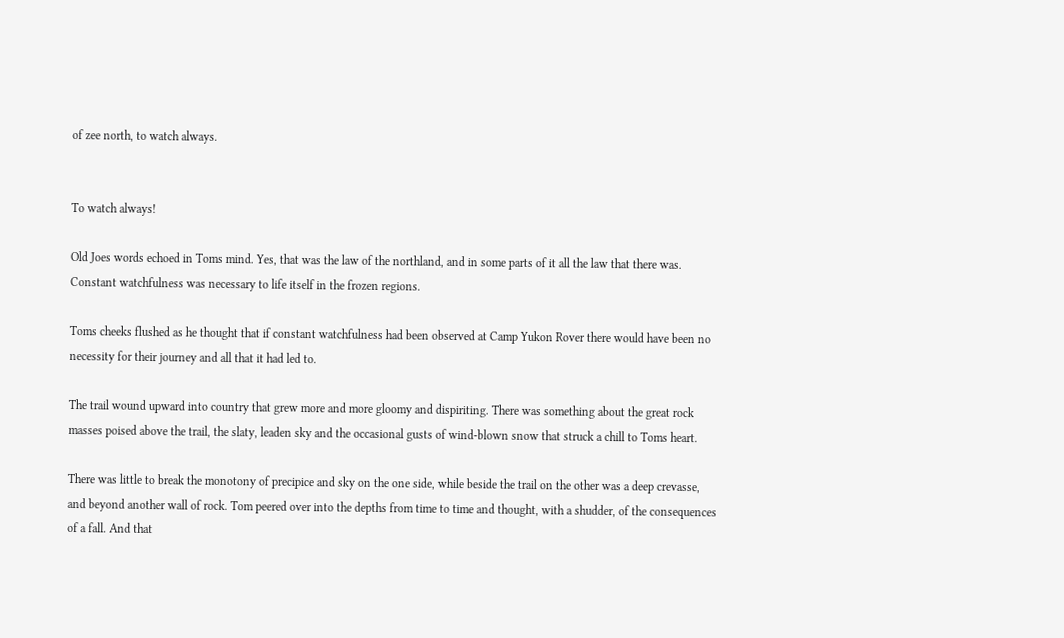of zee north, to watch always.


To watch always!

Old Joes words echoed in Toms mind. Yes, that was the law of the northland, and in some parts of it all the law that there was. Constant watchfulness was necessary to life itself in the frozen regions.

Toms cheeks flushed as he thought that if constant watchfulness had been observed at Camp Yukon Rover there would have been no necessity for their journey and all that it had led to.

The trail wound upward into country that grew more and more gloomy and dispiriting. There was something about the great rock masses poised above the trail, the slaty, leaden sky and the occasional gusts of wind-blown snow that struck a chill to Toms heart.

There was little to break the monotony of precipice and sky on the one side, while beside the trail on the other was a deep crevasse, and beyond another wall of rock. Tom peered over into the depths from time to time and thought, with a shudder, of the consequences of a fall. And that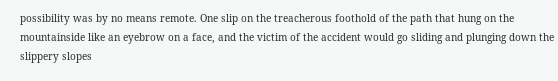possibility was by no means remote. One slip on the treacherous foothold of the path that hung on the mountainside like an eyebrow on a face, and the victim of the accident would go sliding and plunging down the slippery slopes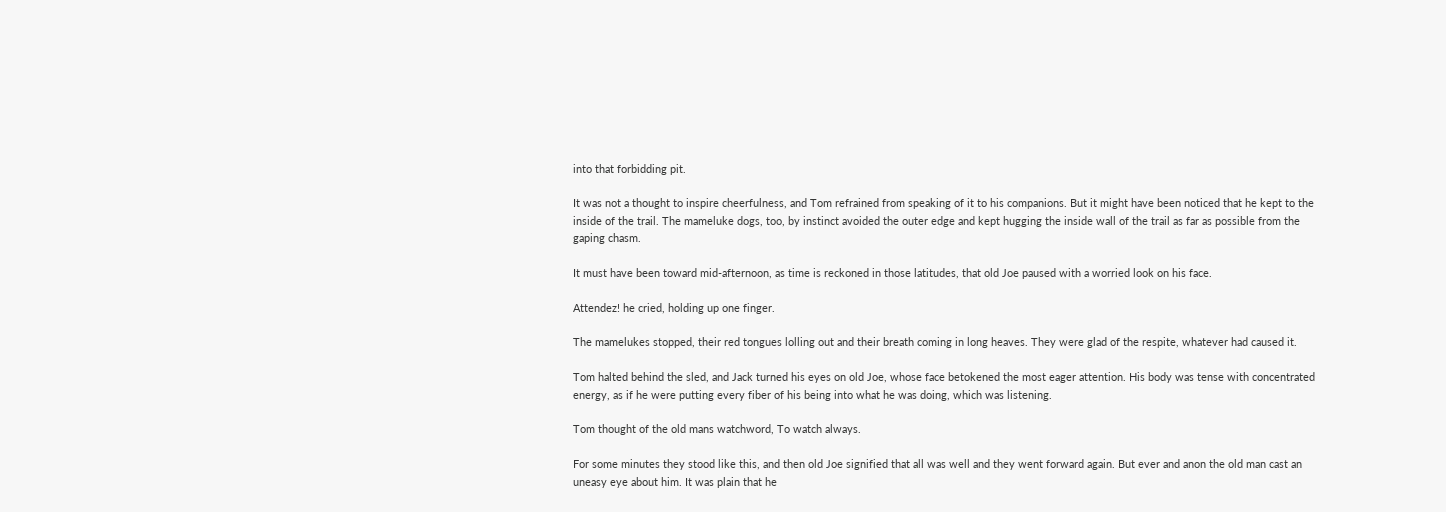into that forbidding pit.

It was not a thought to inspire cheerfulness, and Tom refrained from speaking of it to his companions. But it might have been noticed that he kept to the inside of the trail. The mameluke dogs, too, by instinct avoided the outer edge and kept hugging the inside wall of the trail as far as possible from the gaping chasm.

It must have been toward mid-afternoon, as time is reckoned in those latitudes, that old Joe paused with a worried look on his face.

Attendez! he cried, holding up one finger.

The mamelukes stopped, their red tongues lolling out and their breath coming in long heaves. They were glad of the respite, whatever had caused it.

Tom halted behind the sled, and Jack turned his eyes on old Joe, whose face betokened the most eager attention. His body was tense with concentrated energy, as if he were putting every fiber of his being into what he was doing, which was listening.

Tom thought of the old mans watchword, To watch always.

For some minutes they stood like this, and then old Joe signified that all was well and they went forward again. But ever and anon the old man cast an uneasy eye about him. It was plain that he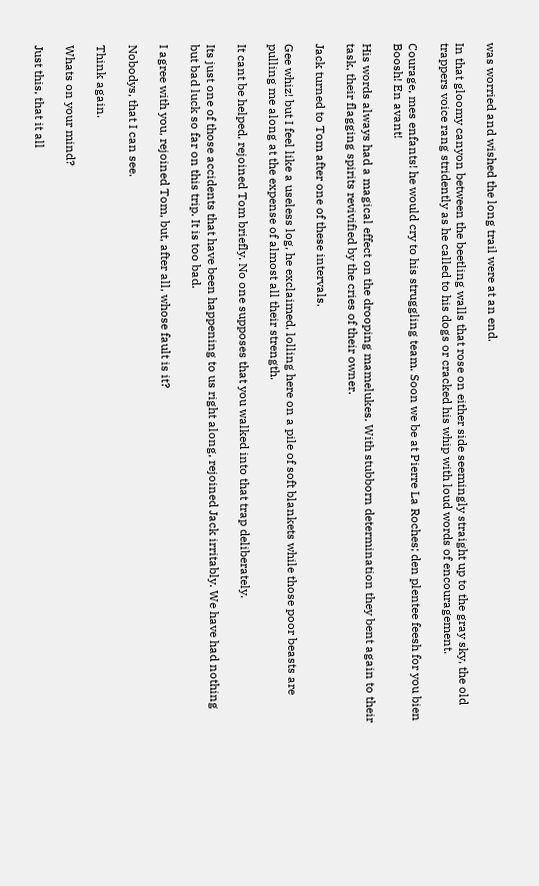was worried and wished the long trail were at an end.

In that gloomy canyon between the beetling walls that rose on either side seemingly straight up to the gray sky, the old trappers voice rang stridently as he called to his dogs or cracked his whip with loud words of encouragement.

Courage, mes enfants! he would cry to his struggling team. Soon we be at Pierre La Roches; den plentee feesh for you bien Boosh! En avant!

His words always had a magical effect on the drooping mamelukes. With stubborn determination they bent again to their task, their flagging spirits revivified by the cries of their owner.

Jack turned to Tom after one of these intervals.

Gee whiz! but I feel like a useless log, he exclaimed, lolling here on a pile of soft blankets while those poor beasts are pulling me along at the expense of almost all their strength.

It cant be helped, rejoined Tom briefly. No one supposes that you walked into that trap deliberately.

Its just one of those accidents that have been happening to us right along, rejoined Jack irritably. We have had nothing but bad luck so far on this trip. It is too bad.

I agree with you, rejoined Tom, but, after all, whose fault is it?

Nobodys, that I can see.

Think again.

Whats on your mind?

Just this, that it all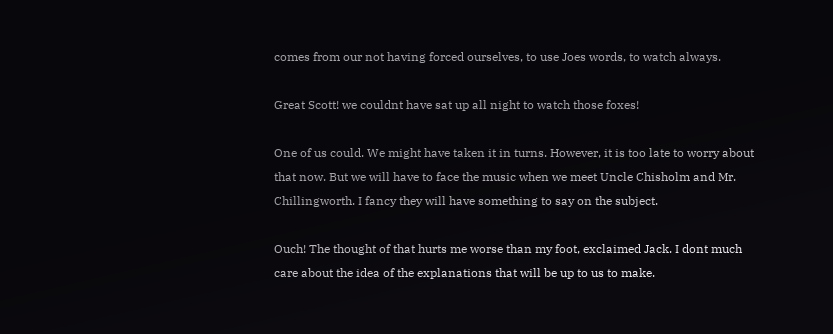comes from our not having forced ourselves, to use Joes words, to watch always.

Great Scott! we couldnt have sat up all night to watch those foxes!

One of us could. We might have taken it in turns. However, it is too late to worry about that now. But we will have to face the music when we meet Uncle Chisholm and Mr. Chillingworth. I fancy they will have something to say on the subject.

Ouch! The thought of that hurts me worse than my foot, exclaimed Jack. I dont much care about the idea of the explanations that will be up to us to make.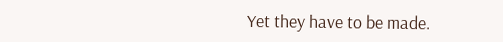Yet they have to be made.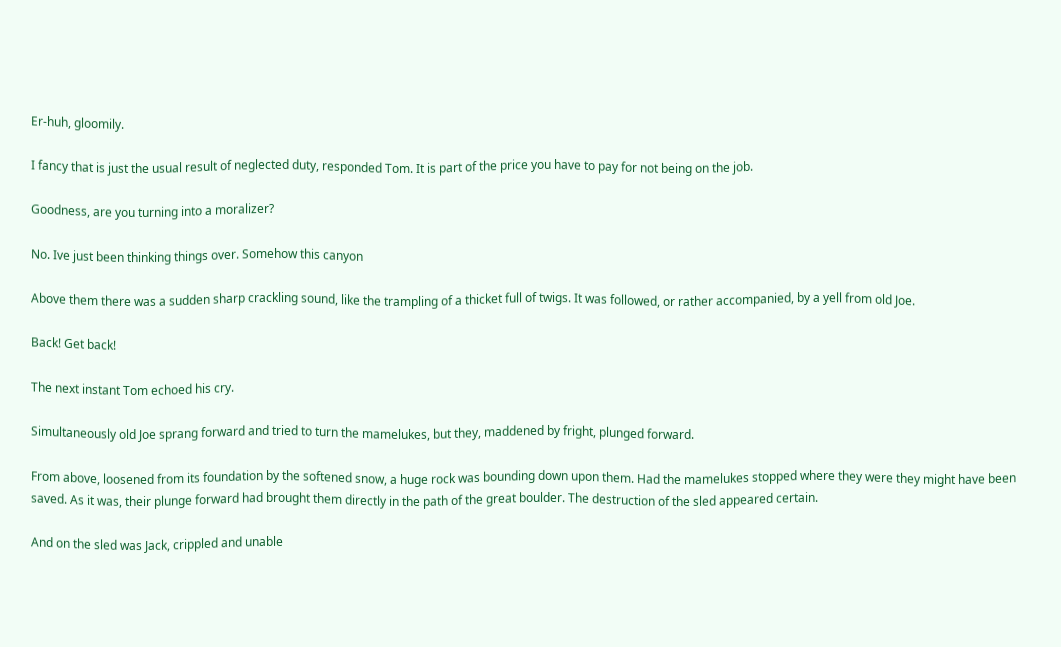Er-huh, gloomily.

I fancy that is just the usual result of neglected duty, responded Tom. It is part of the price you have to pay for not being on the job.

Goodness, are you turning into a moralizer?

No. Ive just been thinking things over. Somehow this canyon

Above them there was a sudden sharp crackling sound, like the trampling of a thicket full of twigs. It was followed, or rather accompanied, by a yell from old Joe.

Back! Get back!

The next instant Tom echoed his cry.

Simultaneously old Joe sprang forward and tried to turn the mamelukes, but they, maddened by fright, plunged forward.

From above, loosened from its foundation by the softened snow, a huge rock was bounding down upon them. Had the mamelukes stopped where they were they might have been saved. As it was, their plunge forward had brought them directly in the path of the great boulder. The destruction of the sled appeared certain.

And on the sled was Jack, crippled and unable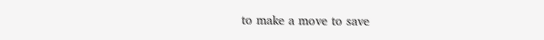to make a move to save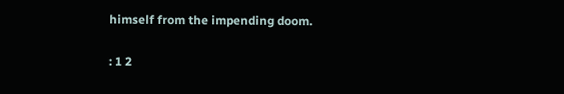himself from the impending doom.

: 1 2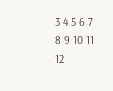3 4 5 6 7 8 9 10 11 12